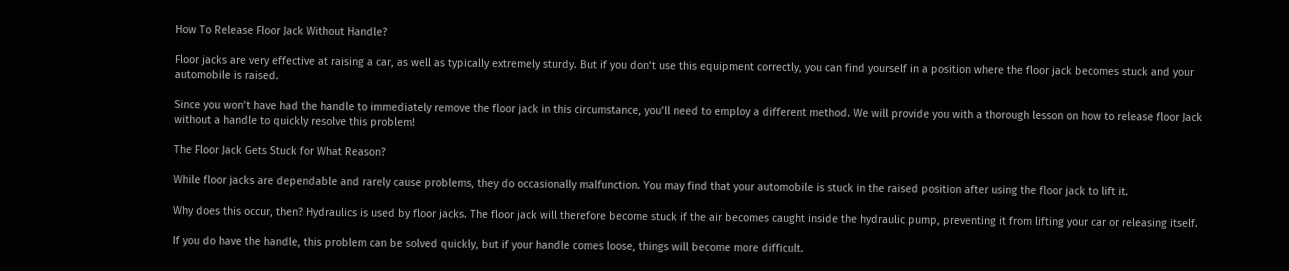How To Release Floor Jack Without Handle?

Floor jacks are very effective at raising a car, as well as typically extremely sturdy. But if you don’t use this equipment correctly, you can find yourself in a position where the floor jack becomes stuck and your automobile is raised.

Since you won’t have had the handle to immediately remove the floor jack in this circumstance, you’ll need to employ a different method. We will provide you with a thorough lesson on how to release floor Jack without a handle to quickly resolve this problem!

The Floor Jack Gets Stuck for What Reason?

While floor jacks are dependable and rarely cause problems, they do occasionally malfunction. You may find that your automobile is stuck in the raised position after using the floor jack to lift it.

Why does this occur, then? Hydraulics is used by floor jacks. The floor jack will therefore become stuck if the air becomes caught inside the hydraulic pump, preventing it from lifting your car or releasing itself.

If you do have the handle, this problem can be solved quickly, but if your handle comes loose, things will become more difficult.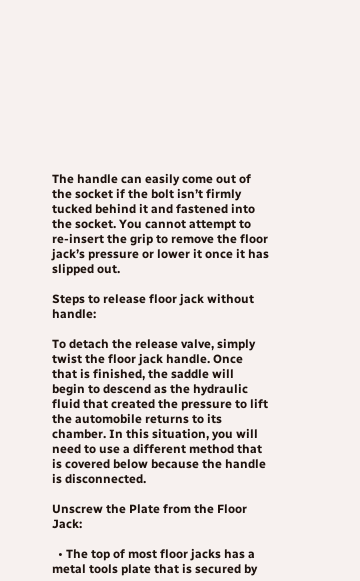The handle can easily come out of the socket if the bolt isn’t firmly tucked behind it and fastened into the socket. You cannot attempt to re-insert the grip to remove the floor jack’s pressure or lower it once it has slipped out.

Steps to release floor jack without handle:

To detach the release valve, simply twist the floor jack handle. Once that is finished, the saddle will begin to descend as the hydraulic fluid that created the pressure to lift the automobile returns to its chamber. In this situation, you will need to use a different method that is covered below because the handle is disconnected.

Unscrew the Plate from the Floor Jack:

  • The top of most floor jacks has a metal tools plate that is secured by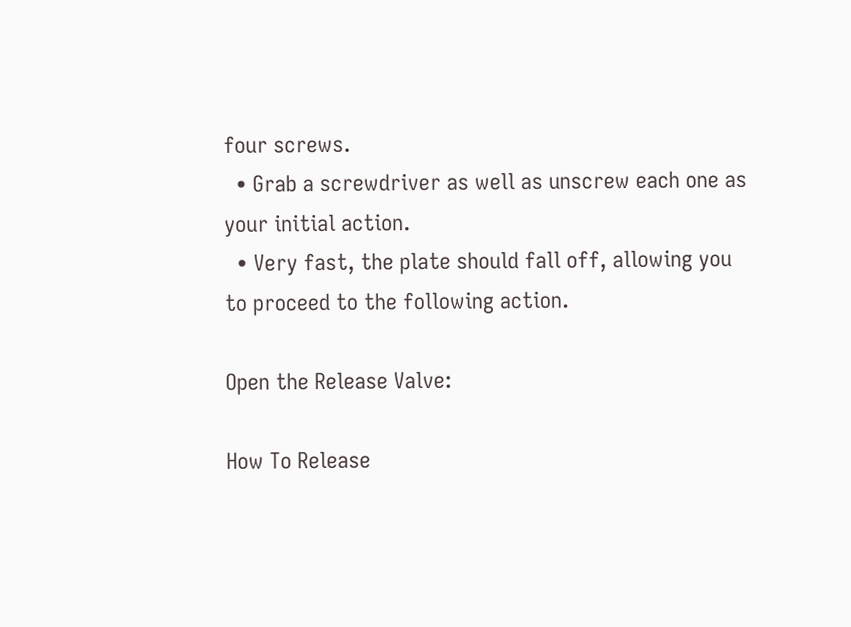four screws.
  • Grab a screwdriver as well as unscrew each one as your initial action.
  • Very fast, the plate should fall off, allowing you to proceed to the following action.

Open the Release Valve:

How To Release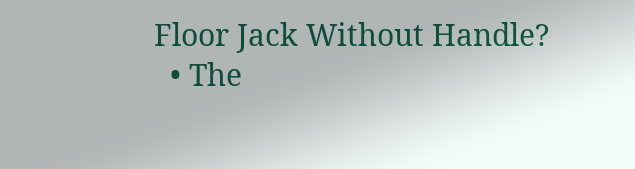Floor Jack Without Handle?
  • The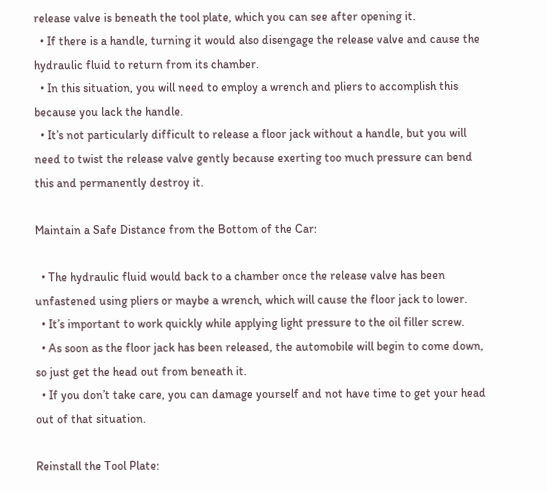release valve is beneath the tool plate, which you can see after opening it.
  • If there is a handle, turning it would also disengage the release valve and cause the hydraulic fluid to return from its chamber.
  • In this situation, you will need to employ a wrench and pliers to accomplish this because you lack the handle.
  • It’s not particularly difficult to release a floor jack without a handle, but you will need to twist the release valve gently because exerting too much pressure can bend this and permanently destroy it.

Maintain a Safe Distance from the Bottom of the Car:

  • The hydraulic fluid would back to a chamber once the release valve has been unfastened using pliers or maybe a wrench, which will cause the floor jack to lower.
  • It’s important to work quickly while applying light pressure to the oil filler screw.
  • As soon as the floor jack has been released, the automobile will begin to come down, so just get the head out from beneath it.
  • If you don’t take care, you can damage yourself and not have time to get your head out of that situation.

Reinstall the Tool Plate: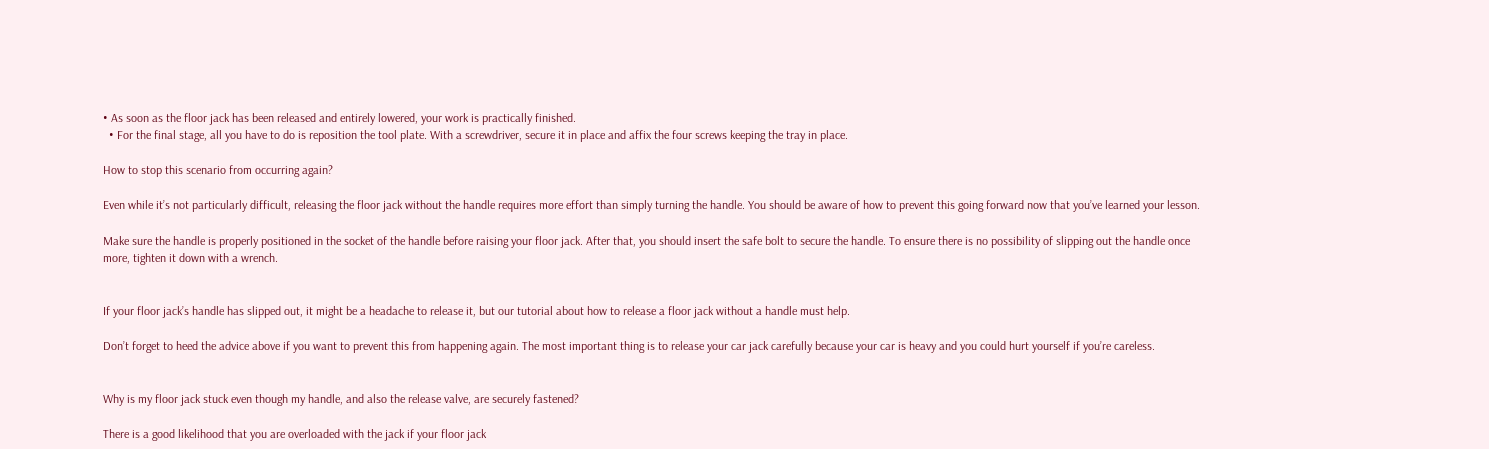• As soon as the floor jack has been released and entirely lowered, your work is practically finished.
  • For the final stage, all you have to do is reposition the tool plate. With a screwdriver, secure it in place and affix the four screws keeping the tray in place.

How to stop this scenario from occurring again?

Even while it’s not particularly difficult, releasing the floor jack without the handle requires more effort than simply turning the handle. You should be aware of how to prevent this going forward now that you’ve learned your lesson.

Make sure the handle is properly positioned in the socket of the handle before raising your floor jack. After that, you should insert the safe bolt to secure the handle. To ensure there is no possibility of slipping out the handle once more, tighten it down with a wrench.


If your floor jack’s handle has slipped out, it might be a headache to release it, but our tutorial about how to release a floor jack without a handle must help.

Don’t forget to heed the advice above if you want to prevent this from happening again. The most important thing is to release your car jack carefully because your car is heavy and you could hurt yourself if you’re careless.


Why is my floor jack stuck even though my handle, and also the release valve, are securely fastened?

There is a good likelihood that you are overloaded with the jack if your floor jack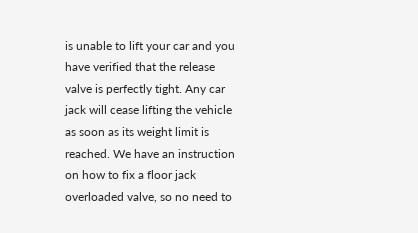is unable to lift your car and you have verified that the release valve is perfectly tight. Any car jack will cease lifting the vehicle as soon as its weight limit is reached. We have an instruction on how to fix a floor jack overloaded valve, so no need to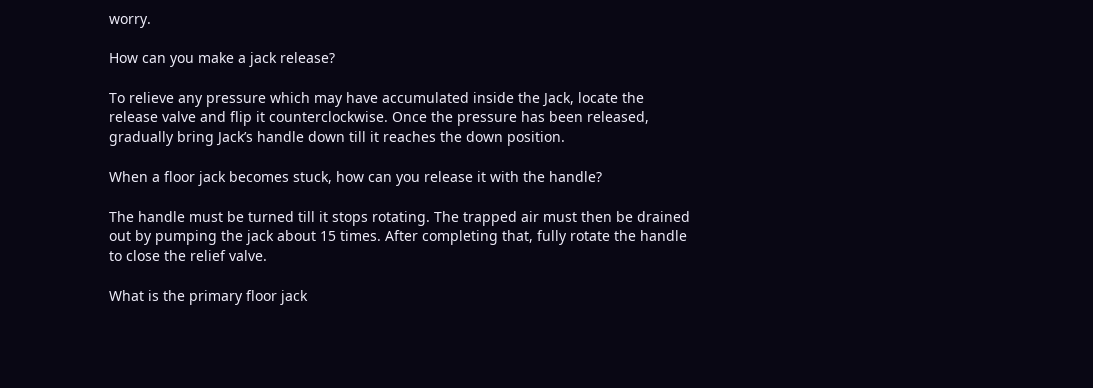worry.

How can you make a jack release?

To relieve any pressure which may have accumulated inside the Jack, locate the release valve and flip it counterclockwise. Once the pressure has been released, gradually bring Jack’s handle down till it reaches the down position.

When a floor jack becomes stuck, how can you release it with the handle?

The handle must be turned till it stops rotating. The trapped air must then be drained out by pumping the jack about 15 times. After completing that, fully rotate the handle to close the relief valve.

What is the primary floor jack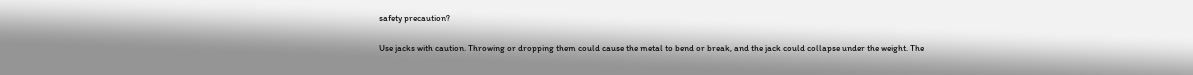safety precaution?

Use jacks with caution. Throwing or dropping them could cause the metal to bend or break, and the jack could collapse under the weight. The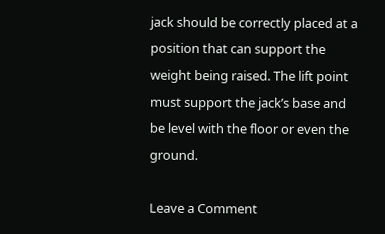jack should be correctly placed at a position that can support the weight being raised. The lift point must support the jack’s base and be level with the floor or even the ground.

Leave a Comment